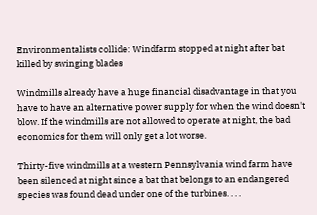Environmentalists collide: Windfarm stopped at night after bat killed by swinging blades

Windmills already have a huge financial disadvantage in that you have to have an alternative power supply for when the wind doesn't blow. If the windmills are not allowed to operate at night, the bad economics for them will only get a lot worse.

Thirty-five windmills at a western Pennsylvania wind farm have been silenced at night since a bat that belongs to an endangered species was found dead under one of the turbines. . . .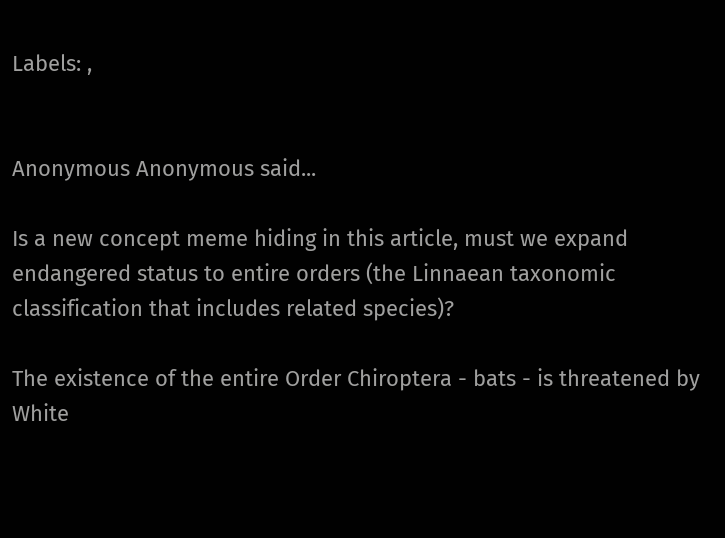Labels: ,


Anonymous Anonymous said...

Is a new concept meme hiding in this article, must we expand endangered status to entire orders (the Linnaean taxonomic classification that includes related species)?

The existence of the entire Order Chiroptera - bats - is threatened by White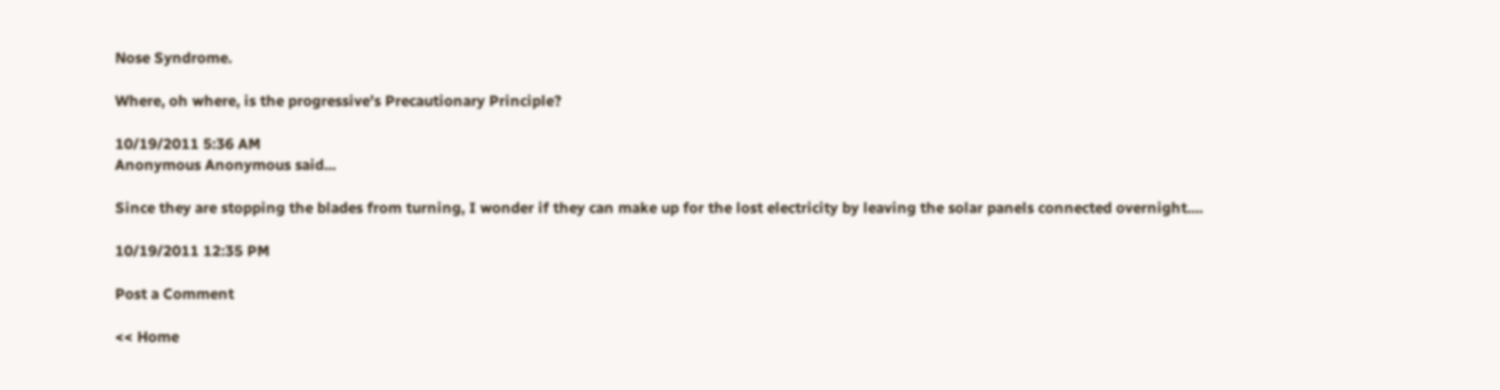Nose Syndrome.

Where, oh where, is the progressive's Precautionary Principle?

10/19/2011 5:36 AM
Anonymous Anonymous said...

Since they are stopping the blades from turning, I wonder if they can make up for the lost electricity by leaving the solar panels connected overnight....

10/19/2011 12:35 PM

Post a Comment

<< Home